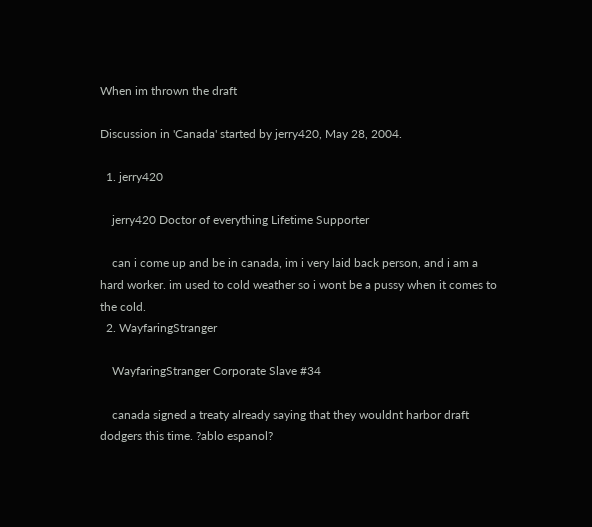When im thrown the draft

Discussion in 'Canada' started by jerry420, May 28, 2004.

  1. jerry420

    jerry420 Doctor of everything Lifetime Supporter

    can i come up and be in canada, im i very laid back person, and i am a hard worker. im used to cold weather so i wont be a pussy when it comes to the cold.
  2. WayfaringStranger

    WayfaringStranger Corporate Slave #34

    canada signed a treaty already saying that they wouldnt harbor draft dodgers this time. ?ablo espanol?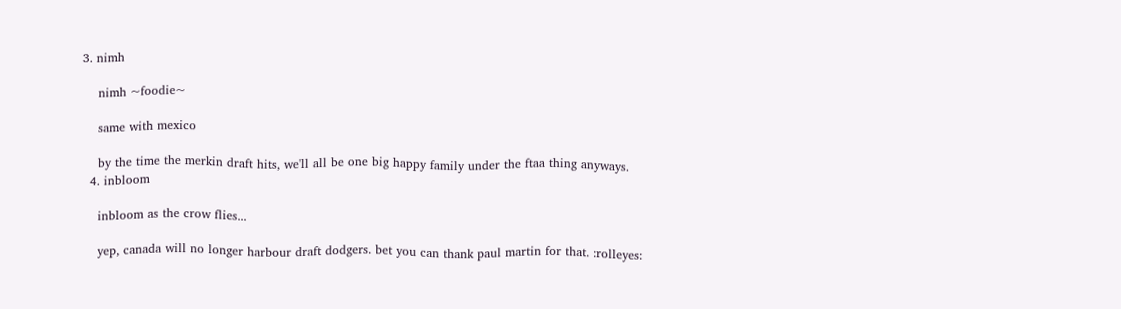3. nimh

    nimh ~foodie~

    same with mexico

    by the time the merkin draft hits, we'll all be one big happy family under the ftaa thing anyways.
  4. inbloom

    inbloom as the crow flies...

    yep, canada will no longer harbour draft dodgers. bet you can thank paul martin for that. :rolleyes: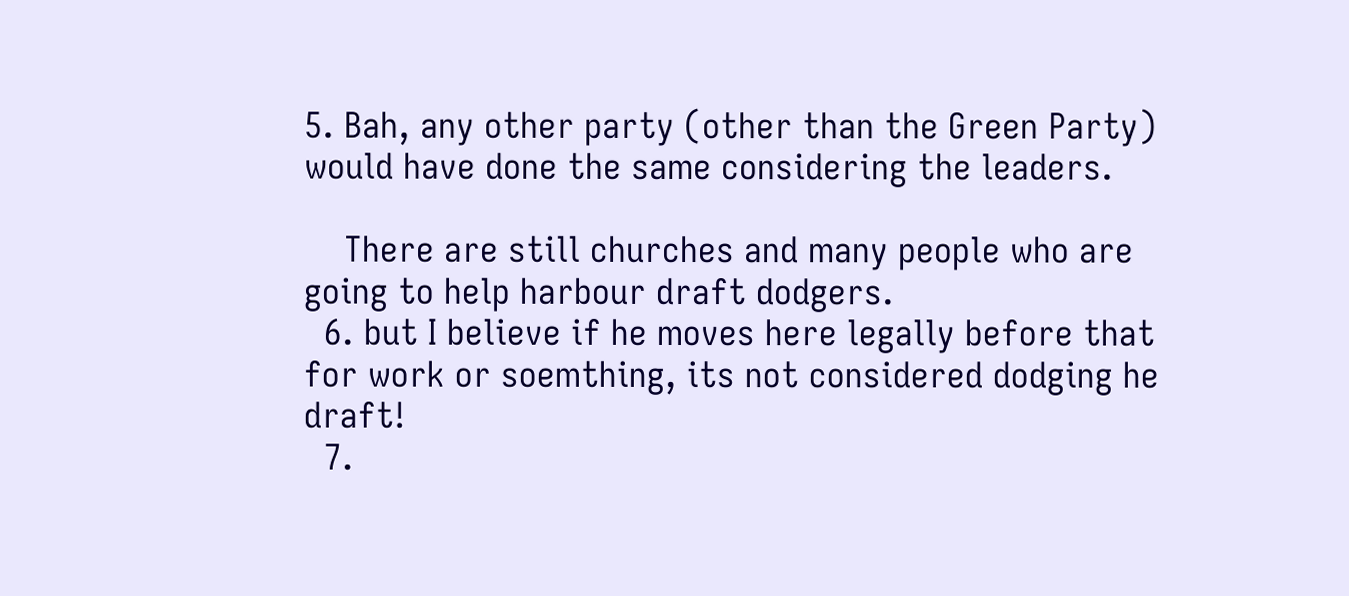5. Bah, any other party (other than the Green Party) would have done the same considering the leaders.

    There are still churches and many people who are going to help harbour draft dodgers.
  6. but I believe if he moves here legally before that for work or soemthing, its not considered dodging he draft!
  7.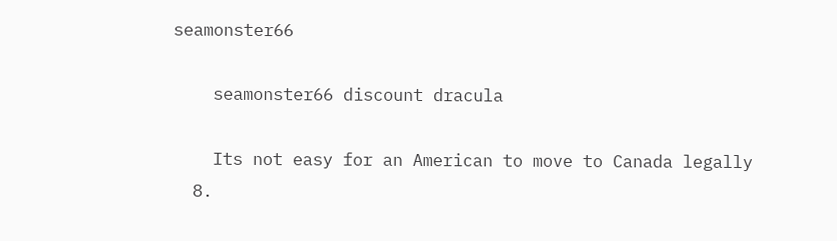seamonster66

    seamonster66 discount dracula

    Its not easy for an American to move to Canada legally
  8.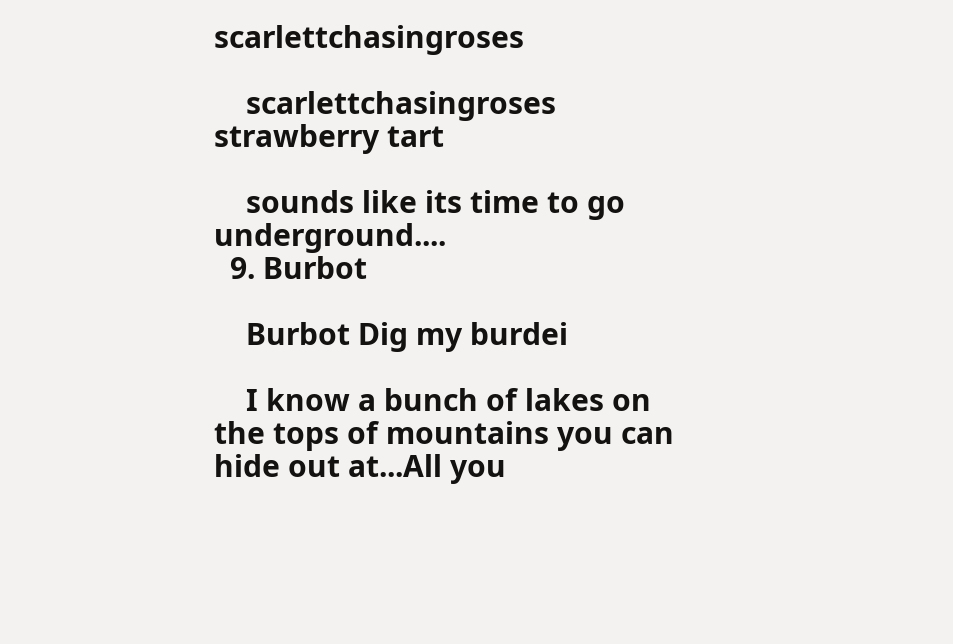scarlettchasingroses

    scarlettchasingroses strawberry tart

    sounds like its time to go underground....
  9. Burbot

    Burbot Dig my burdei

    I know a bunch of lakes on the tops of mountains you can hide out at...All you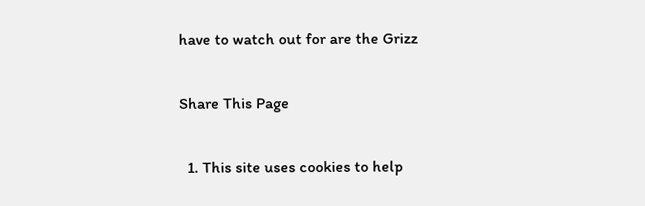have to watch out for are the Grizz

Share This Page

  1. This site uses cookies to help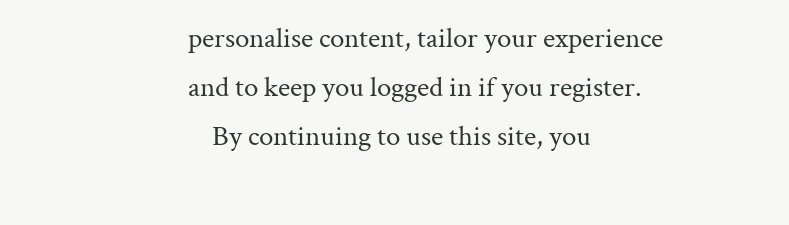personalise content, tailor your experience and to keep you logged in if you register.
    By continuing to use this site, you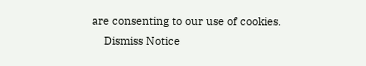are consenting to our use of cookies.
    Dismiss Notice